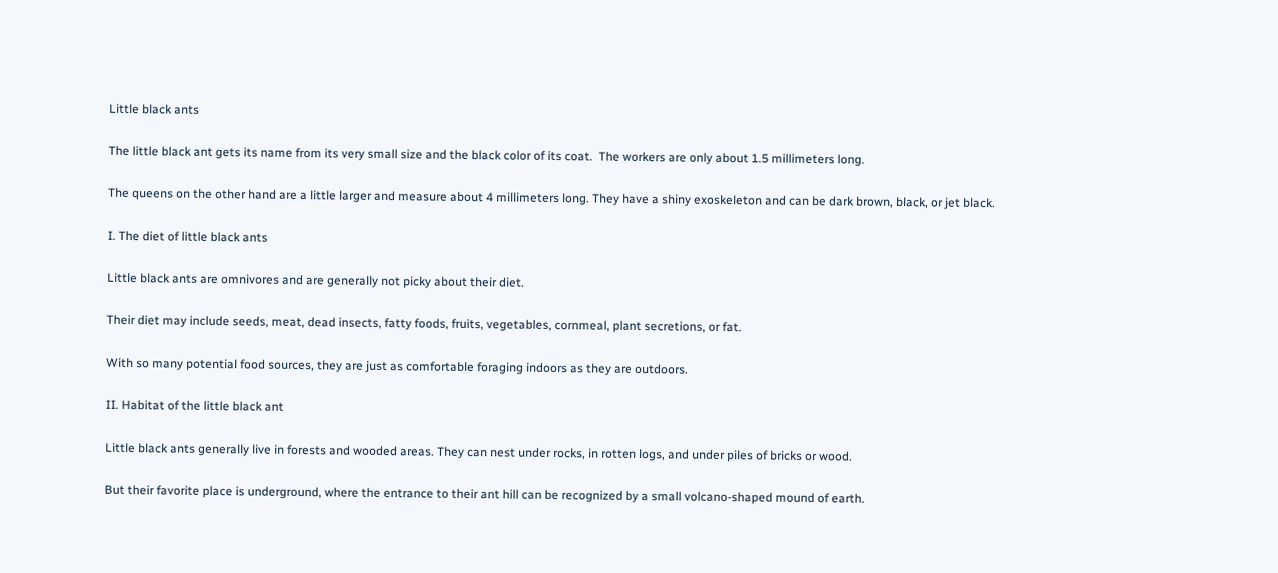Little black ants

The little black ant gets its name from its very small size and the black color of its coat.  The workers are only about 1.5 millimeters long.

The queens on the other hand are a little larger and measure about 4 millimeters long. They have a shiny exoskeleton and can be dark brown, black, or jet black.

I. The diet of little black ants

Little black ants are omnivores and are generally not picky about their diet.

Their diet may include seeds, meat, dead insects, fatty foods, fruits, vegetables, cornmeal, plant secretions, or fat.

With so many potential food sources, they are just as comfortable foraging indoors as they are outdoors.

II. Habitat of the little black ant

Little black ants generally live in forests and wooded areas. They can nest under rocks, in rotten logs, and under piles of bricks or wood.

But their favorite place is underground, where the entrance to their ant hill can be recognized by a small volcano-shaped mound of earth.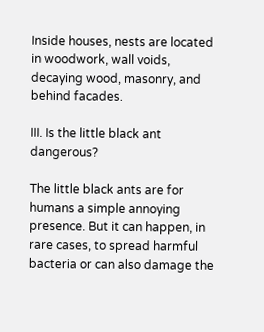Inside houses, nests are located in woodwork, wall voids, decaying wood, masonry, and behind facades.

III. Is the little black ant dangerous?

The little black ants are for humans a simple annoying presence. But it can happen, in rare cases, to spread harmful bacteria or can also damage the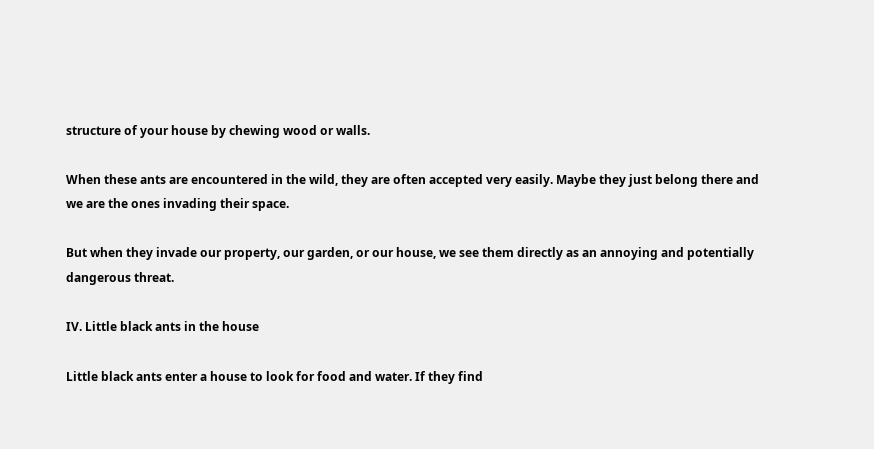structure of your house by chewing wood or walls.

When these ants are encountered in the wild, they are often accepted very easily. Maybe they just belong there and we are the ones invading their space.

But when they invade our property, our garden, or our house, we see them directly as an annoying and potentially dangerous threat.

IV. Little black ants in the house

Little black ants enter a house to look for food and water. If they find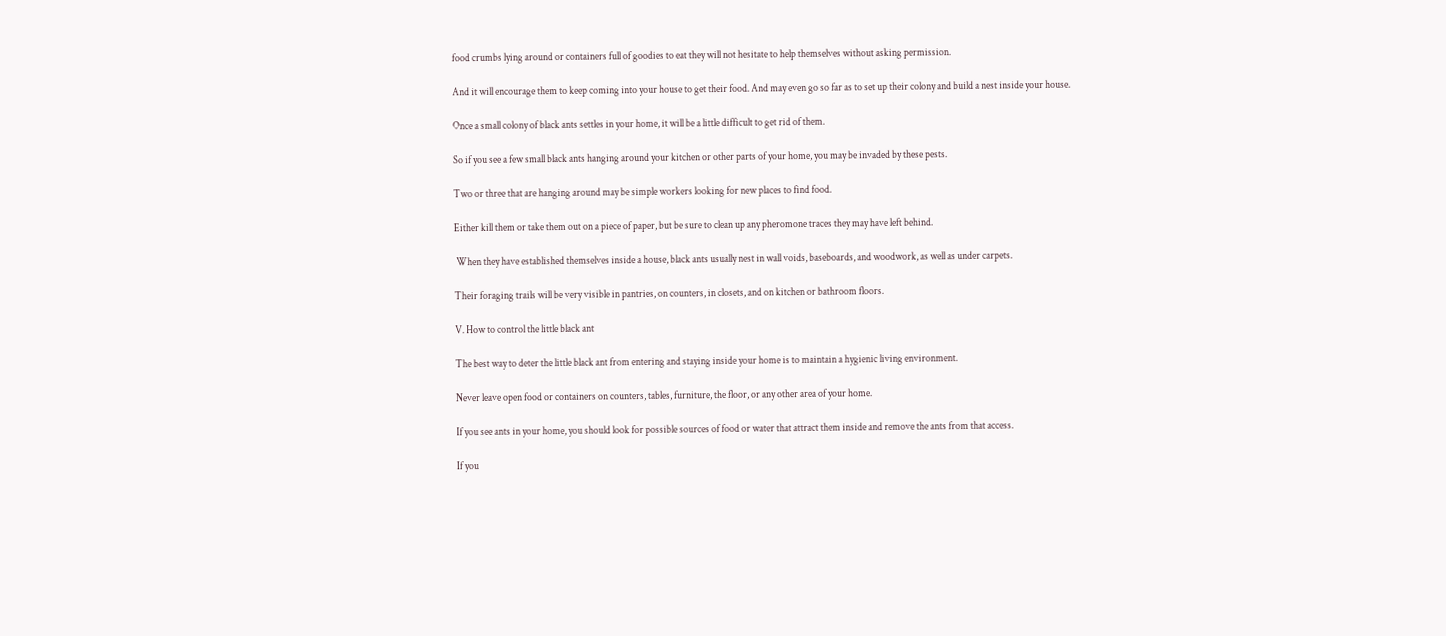food crumbs lying around or containers full of goodies to eat they will not hesitate to help themselves without asking permission.

And it will encourage them to keep coming into your house to get their food. And may even go so far as to set up their colony and build a nest inside your house.

Once a small colony of black ants settles in your home, it will be a little difficult to get rid of them.

So if you see a few small black ants hanging around your kitchen or other parts of your home, you may be invaded by these pests.

Two or three that are hanging around may be simple workers looking for new places to find food.

Either kill them or take them out on a piece of paper, but be sure to clean up any pheromone traces they may have left behind.

 When they have established themselves inside a house, black ants usually nest in wall voids, baseboards, and woodwork, as well as under carpets.

Their foraging trails will be very visible in pantries, on counters, in closets, and on kitchen or bathroom floors.

V. How to control the little black ant

The best way to deter the little black ant from entering and staying inside your home is to maintain a hygienic living environment.

Never leave open food or containers on counters, tables, furniture, the floor, or any other area of your home.

If you see ants in your home, you should look for possible sources of food or water that attract them inside and remove the ants from that access.

If you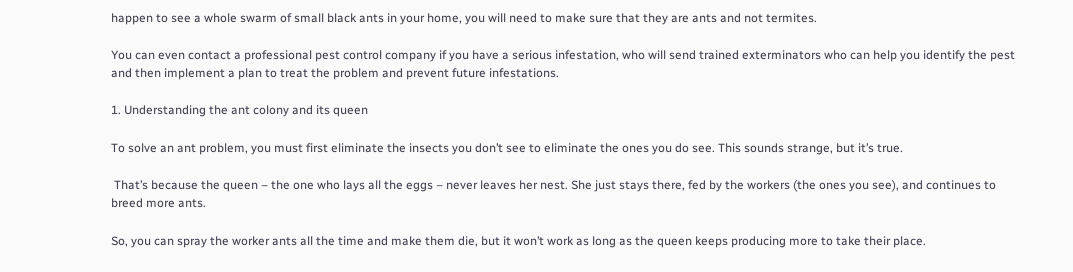happen to see a whole swarm of small black ants in your home, you will need to make sure that they are ants and not termites.

You can even contact a professional pest control company if you have a serious infestation, who will send trained exterminators who can help you identify the pest and then implement a plan to treat the problem and prevent future infestations.

1. Understanding the ant colony and its queen

To solve an ant problem, you must first eliminate the insects you don’t see to eliminate the ones you do see. This sounds strange, but it’s true.

 That’s because the queen – the one who lays all the eggs – never leaves her nest. She just stays there, fed by the workers (the ones you see), and continues to breed more ants.

So, you can spray the worker ants all the time and make them die, but it won’t work as long as the queen keeps producing more to take their place.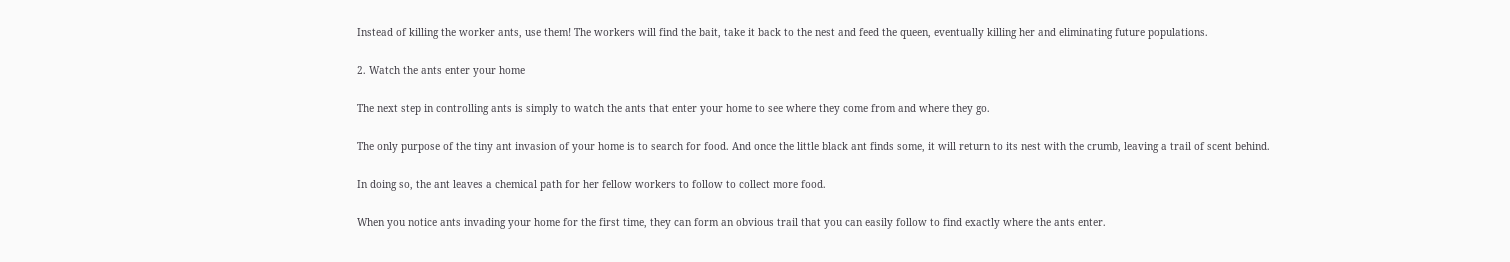Instead of killing the worker ants, use them! The workers will find the bait, take it back to the nest and feed the queen, eventually killing her and eliminating future populations.

2. Watch the ants enter your home

The next step in controlling ants is simply to watch the ants that enter your home to see where they come from and where they go.

The only purpose of the tiny ant invasion of your home is to search for food. And once the little black ant finds some, it will return to its nest with the crumb, leaving a trail of scent behind.

In doing so, the ant leaves a chemical path for her fellow workers to follow to collect more food.

When you notice ants invading your home for the first time, they can form an obvious trail that you can easily follow to find exactly where the ants enter.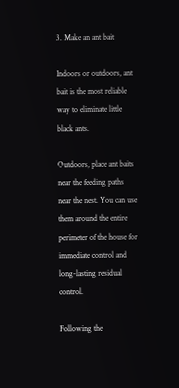3. Make an ant bait

Indoors or outdoors, ant bait is the most reliable way to eliminate little black ants.

Outdoors, place ant baits near the feeding paths near the nest. You can use them around the entire perimeter of the house for immediate control and long-lasting residual control.

Following the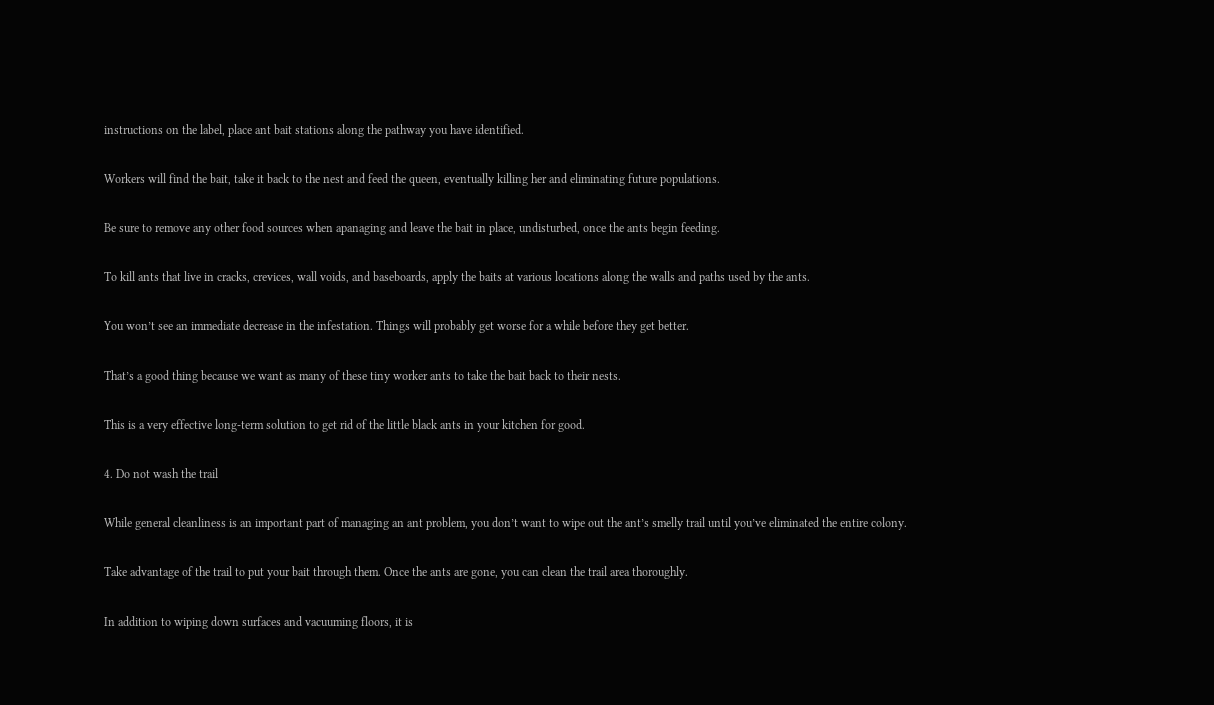instructions on the label, place ant bait stations along the pathway you have identified.

Workers will find the bait, take it back to the nest and feed the queen, eventually killing her and eliminating future populations.

Be sure to remove any other food sources when apanaging and leave the bait in place, undisturbed, once the ants begin feeding.

To kill ants that live in cracks, crevices, wall voids, and baseboards, apply the baits at various locations along the walls and paths used by the ants.

You won’t see an immediate decrease in the infestation. Things will probably get worse for a while before they get better.

That’s a good thing because we want as many of these tiny worker ants to take the bait back to their nests.

This is a very effective long-term solution to get rid of the little black ants in your kitchen for good.

4. Do not wash the trail

While general cleanliness is an important part of managing an ant problem, you don’t want to wipe out the ant’s smelly trail until you’ve eliminated the entire colony.

Take advantage of the trail to put your bait through them. Once the ants are gone, you can clean the trail area thoroughly.

In addition to wiping down surfaces and vacuuming floors, it is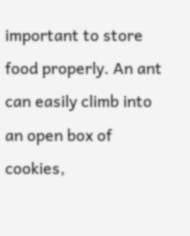important to store food properly. An ant can easily climb into an open box of cookies,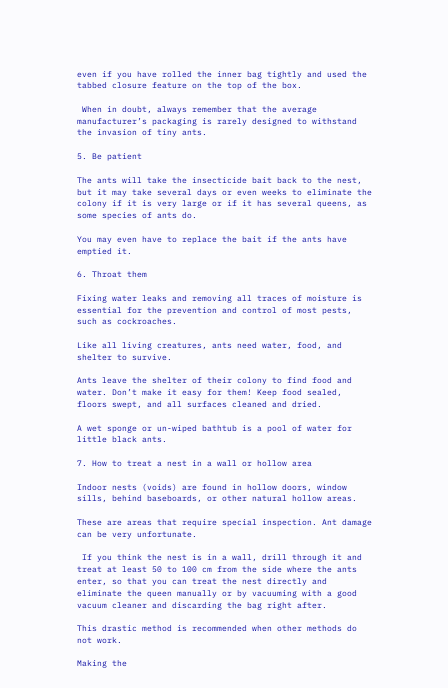even if you have rolled the inner bag tightly and used the tabbed closure feature on the top of the box.

 When in doubt, always remember that the average manufacturer’s packaging is rarely designed to withstand the invasion of tiny ants.

5. Be patient

The ants will take the insecticide bait back to the nest, but it may take several days or even weeks to eliminate the colony if it is very large or if it has several queens, as some species of ants do.

You may even have to replace the bait if the ants have emptied it.

6. Throat them

Fixing water leaks and removing all traces of moisture is essential for the prevention and control of most pests, such as cockroaches.

Like all living creatures, ants need water, food, and shelter to survive.

Ants leave the shelter of their colony to find food and water. Don’t make it easy for them! Keep food sealed, floors swept, and all surfaces cleaned and dried.

A wet sponge or un-wiped bathtub is a pool of water for little black ants.

7. How to treat a nest in a wall or hollow area

Indoor nests (voids) are found in hollow doors, window sills, behind baseboards, or other natural hollow areas.

These are areas that require special inspection. Ant damage can be very unfortunate.

 If you think the nest is in a wall, drill through it and treat at least 50 to 100 cm from the side where the ants enter, so that you can treat the nest directly and eliminate the queen manually or by vacuuming with a good vacuum cleaner and discarding the bag right after.

This drastic method is recommended when other methods do not work.

Making the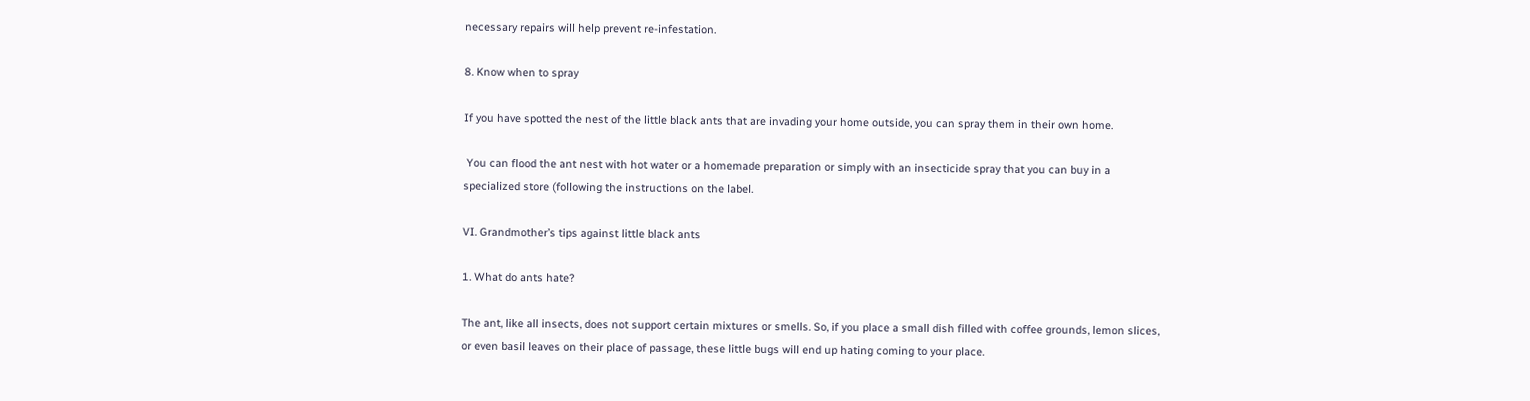necessary repairs will help prevent re-infestation.

8. Know when to spray

If you have spotted the nest of the little black ants that are invading your home outside, you can spray them in their own home.

 You can flood the ant nest with hot water or a homemade preparation or simply with an insecticide spray that you can buy in a specialized store (following the instructions on the label.

VI. Grandmother’s tips against little black ants

1. What do ants hate?

The ant, like all insects, does not support certain mixtures or smells. So, if you place a small dish filled with coffee grounds, lemon slices, or even basil leaves on their place of passage, these little bugs will end up hating coming to your place.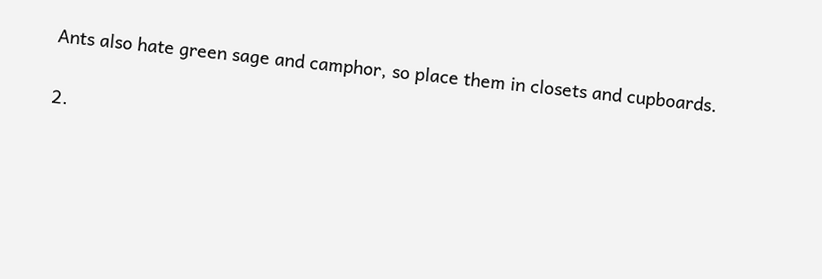Ants also hate green sage and camphor, so place them in closets and cupboards.

2.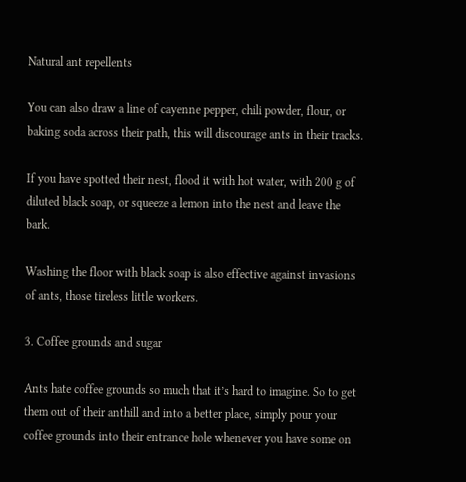Natural ant repellents

You can also draw a line of cayenne pepper, chili powder, flour, or baking soda across their path, this will discourage ants in their tracks.

If you have spotted their nest, flood it with hot water, with 200 g of diluted black soap, or squeeze a lemon into the nest and leave the bark.

Washing the floor with black soap is also effective against invasions of ants, those tireless little workers.

3. Coffee grounds and sugar

Ants hate coffee grounds so much that it’s hard to imagine. So to get them out of their anthill and into a better place, simply pour your coffee grounds into their entrance hole whenever you have some on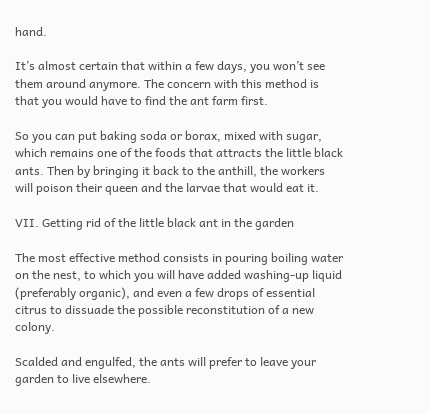hand.

It’s almost certain that within a few days, you won’t see them around anymore. The concern with this method is that you would have to find the ant farm first.

So you can put baking soda or borax, mixed with sugar, which remains one of the foods that attracts the little black ants. Then by bringing it back to the anthill, the workers will poison their queen and the larvae that would eat it.

VII. Getting rid of the little black ant in the garden

The most effective method consists in pouring boiling water on the nest, to which you will have added washing-up liquid (preferably organic), and even a few drops of essential citrus to dissuade the possible reconstitution of a new colony.

Scalded and engulfed, the ants will prefer to leave your garden to live elsewhere.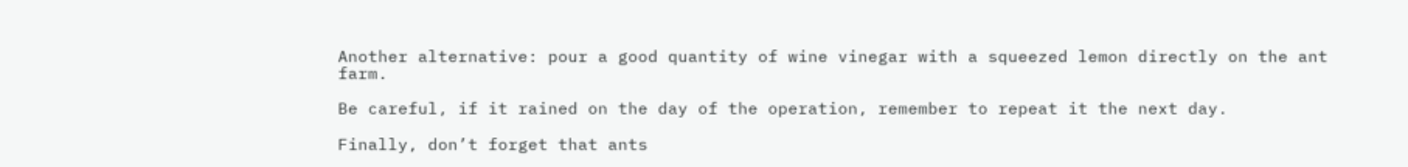Another alternative: pour a good quantity of wine vinegar with a squeezed lemon directly on the ant farm.

Be careful, if it rained on the day of the operation, remember to repeat it the next day.

Finally, don’t forget that ants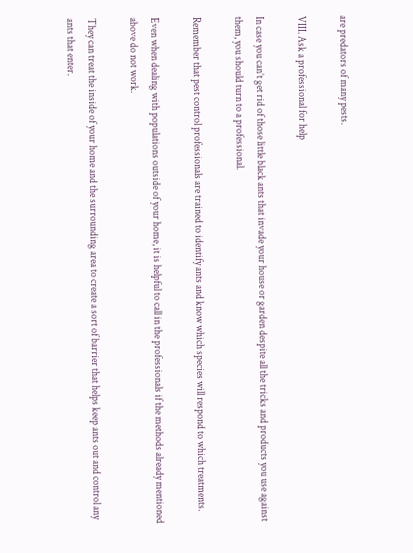are predators of many pests.

VIII. Ask a professional for help

In case you can’t get rid of those little black ants that invade your house or garden despite all the tricks and products you use against them, you should turn to a professional.

Remember that pest control professionals are trained to identify ants and know which species will respond to which treatments.

Even when dealing with populations outside of your home, it is helpful to call in the professionals if the methods already mentioned above do not work.

They can treat the inside of your home and the surrounding area to create a sort of barrier that helps keep ants out and control any ants that enter.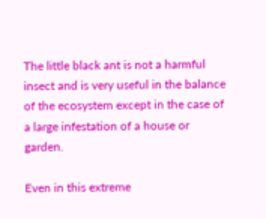The little black ant is not a harmful insect and is very useful in the balance of the ecosystem except in the case of a large infestation of a house or garden.

Even in this extreme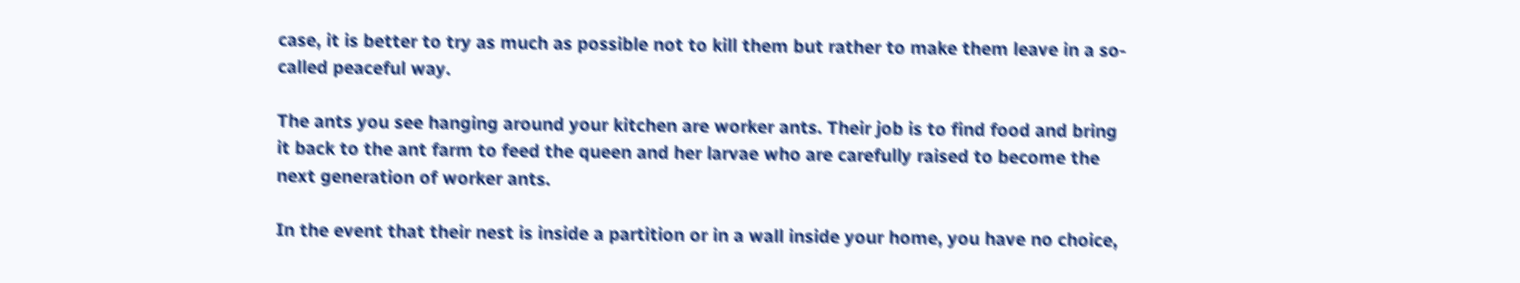case, it is better to try as much as possible not to kill them but rather to make them leave in a so-called peaceful way.

The ants you see hanging around your kitchen are worker ants. Their job is to find food and bring it back to the ant farm to feed the queen and her larvae who are carefully raised to become the next generation of worker ants.

In the event that their nest is inside a partition or in a wall inside your home, you have no choice,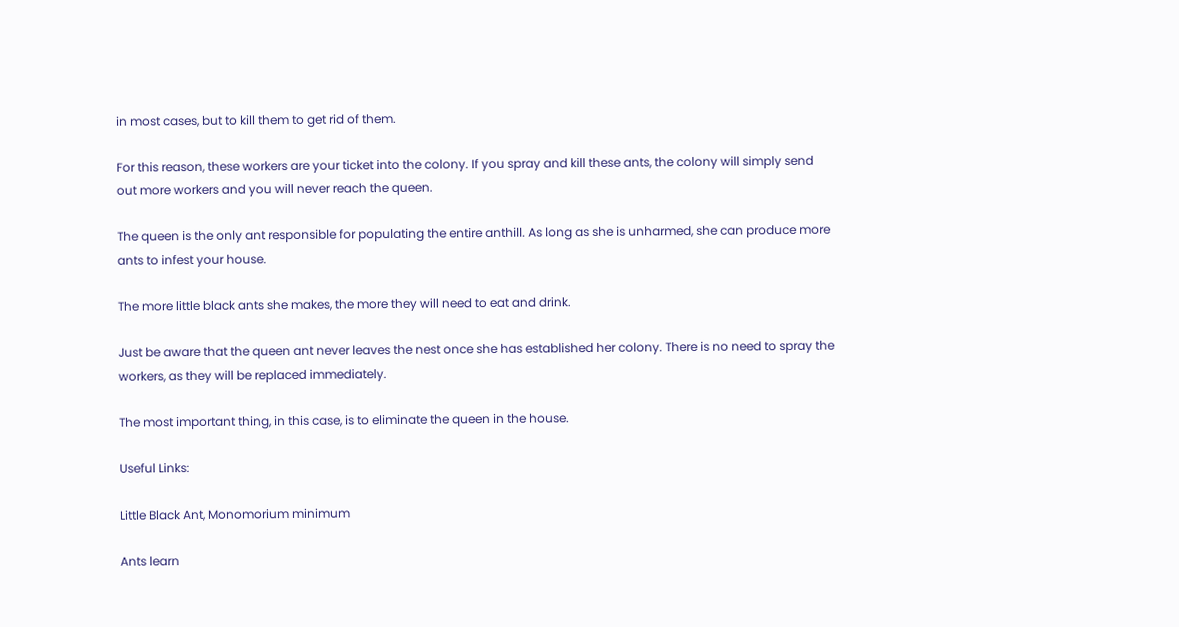in most cases, but to kill them to get rid of them.

For this reason, these workers are your ticket into the colony. If you spray and kill these ants, the colony will simply send out more workers and you will never reach the queen.

The queen is the only ant responsible for populating the entire anthill. As long as she is unharmed, she can produce more ants to infest your house.

The more little black ants she makes, the more they will need to eat and drink.

Just be aware that the queen ant never leaves the nest once she has established her colony. There is no need to spray the workers, as they will be replaced immediately.

The most important thing, in this case, is to eliminate the queen in the house.

Useful Links:

Little Black Ant, Monomorium minimum

Ants learn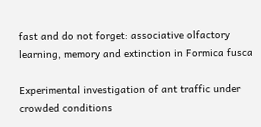fast and do not forget: associative olfactory learning, memory and extinction in Formica fusca

Experimental investigation of ant traffic under crowded conditions